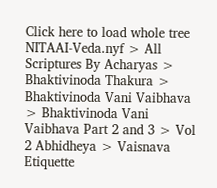Click here to load whole tree
NITAAI-Veda.nyf > All Scriptures By Acharyas > Bhaktivinoda Thakura > Bhaktivinoda Vani Vaibhava > Bhaktivinoda Vani Vaibhava Part 2 and 3 > Vol 2 Abhidheya > Vaisnava Etiquette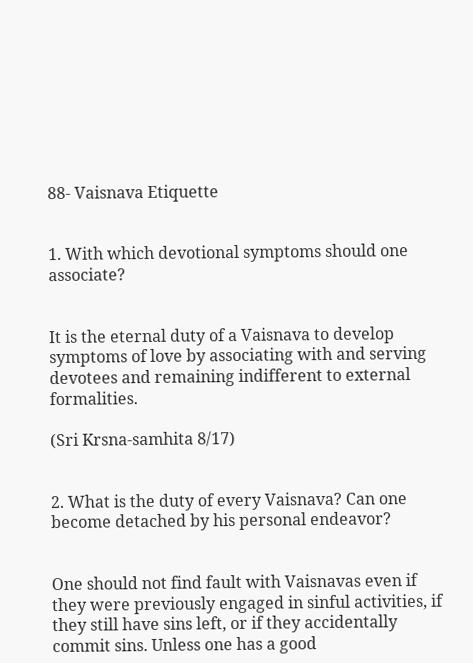88- Vaisnava Etiquette


1. With which devotional symptoms should one associate?


It is the eternal duty of a Vaisnava to develop symptoms of love by associating with and serving devotees and remaining indifferent to external formalities.

(Sri Krsna-samhita 8/17)


2. What is the duty of every Vaisnava? Can one become detached by his personal endeavor?


One should not find fault with Vaisnavas even if they were previously engaged in sinful activities, if they still have sins left, or if they accidentally commit sins. Unless one has a good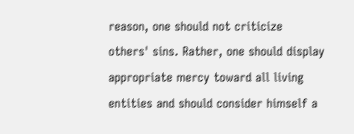reason, one should not criticize others' sins. Rather, one should display appropriate mercy toward all living entities and should consider himself a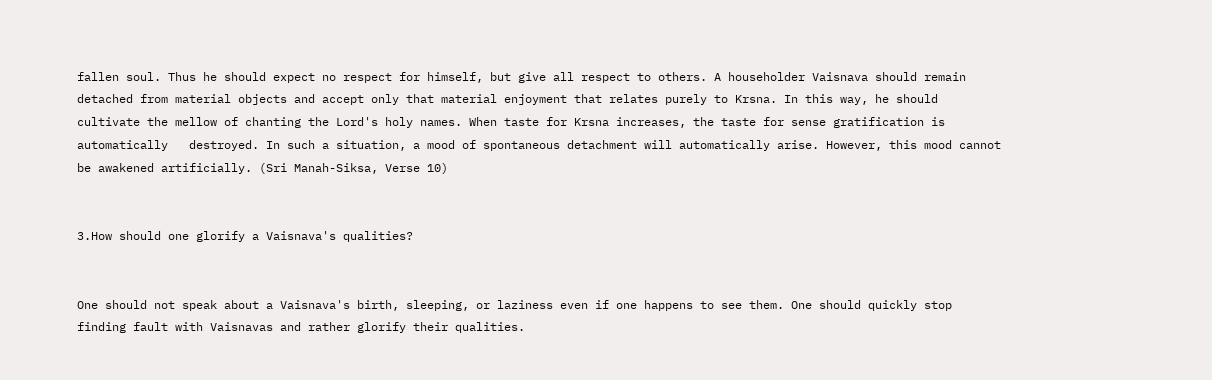fallen soul. Thus he should expect no respect for himself, but give all respect to others. A householder Vaisnava should remain detached from material objects and accept only that material enjoyment that relates purely to Krsna. In this way, he should cultivate the mellow of chanting the Lord's holy names. When taste for Krsna increases, the taste for sense gratification is automatically   destroyed. In such a situation, a mood of spontaneous detachment will automatically arise. However, this mood cannot be awakened artificially. (Sri Manah-Siksa, Verse 10)


3.How should one glorify a Vaisnava's qualities?


One should not speak about a Vaisnava's birth, sleeping, or laziness even if one happens to see them. One should quickly stop finding fault with Vaisnavas and rather glorify their qualities.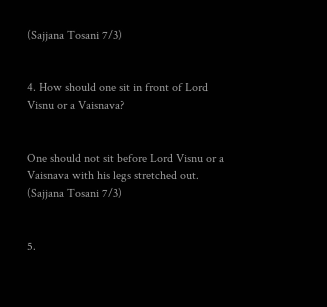(Sajjana Tosani 7/3)


4. How should one sit in front of Lord Visnu or a Vaisnava?


One should not sit before Lord Visnu or a Vaisnava with his legs stretched out. (Sajjana Tosani 7/3)


5.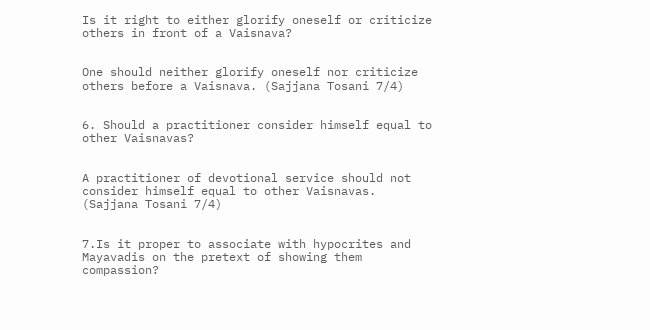Is it right to either glorify oneself or criticize others in front of a Vaisnava?


One should neither glorify oneself nor criticize others before a Vaisnava. (Sajjana Tosani 7/4)


6. Should a practitioner consider himself equal to other Vaisnavas?


A practitioner of devotional service should not consider himself equal to other Vaisnavas. (Sajjana Tosani 7/4)


7.Is it proper to associate with hypocrites and Mayavadis on the pretext of showing them compassion?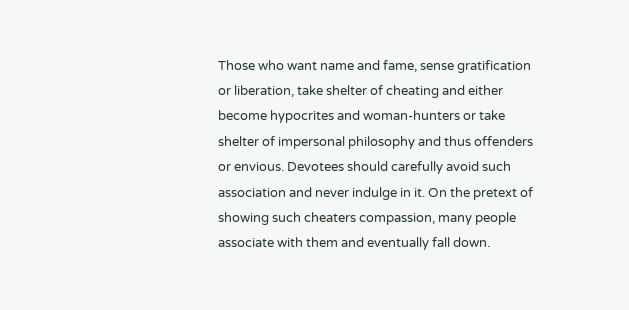Those who want name and fame, sense gratification or liberation, take shelter of cheating and either become hypocrites and woman-hunters or take shelter of impersonal philosophy and thus offenders or envious. Devotees should carefully avoid such association and never indulge in it. On the pretext of showing such cheaters compassion, many people  associate with them and eventually fall down.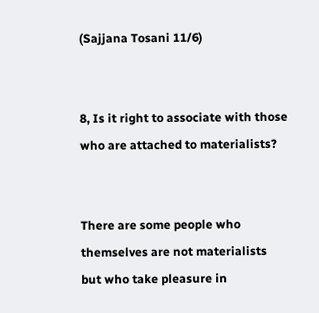(Sajjana Tosani 11/6)


8, Is it right to associate with those who are attached to materialists?


There are some people who themselves are not materialists but who take pleasure in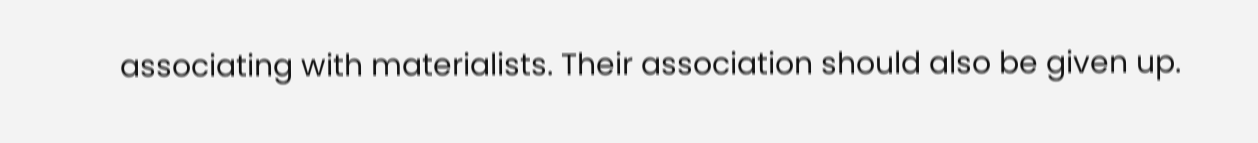associating with materialists. Their association should also be given up.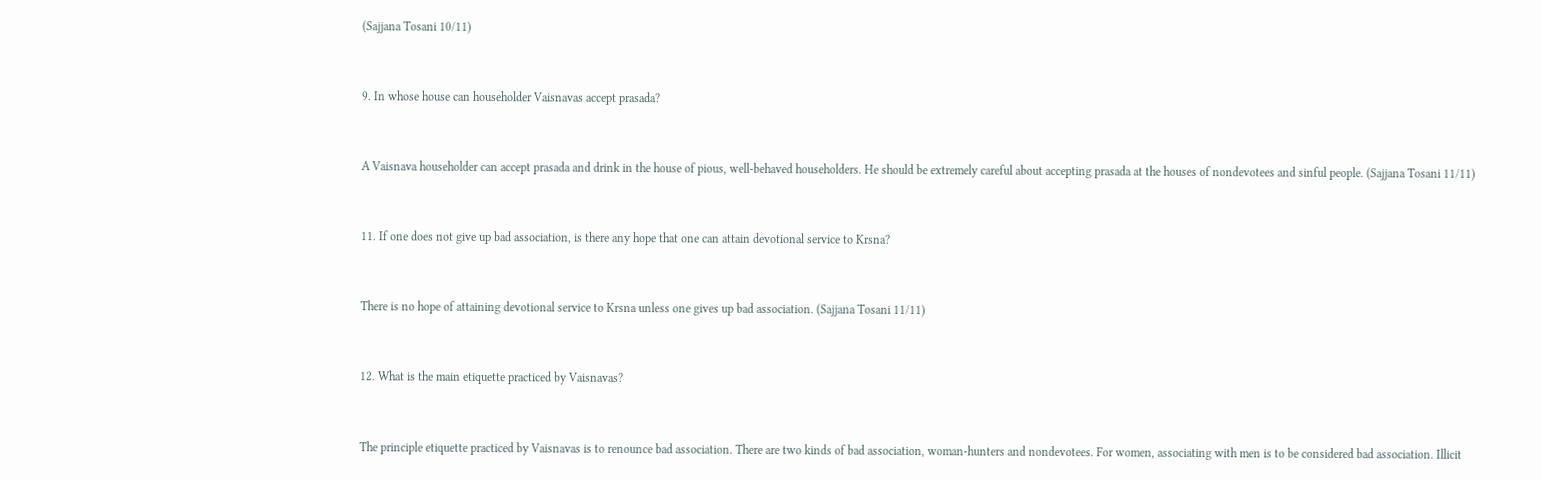(Sajjana Tosani 10/11)


9. In whose house can householder Vaisnavas accept prasada?


A Vaisnava householder can accept prasada and drink in the house of pious, well-behaved householders. He should be extremely careful about accepting prasada at the houses of nondevotees and sinful people. (Sajjana Tosani 11/11)


11. If one does not give up bad association, is there any hope that one can attain devotional service to Krsna?


There is no hope of attaining devotional service to Krsna unless one gives up bad association. (Sajjana Tosani 11/11)


12. What is the main etiquette practiced by Vaisnavas?


The principle etiquette practiced by Vaisnavas is to renounce bad association. There are two kinds of bad association, woman-hunters and nondevotees. For women, associating with men is to be considered bad association. Illicit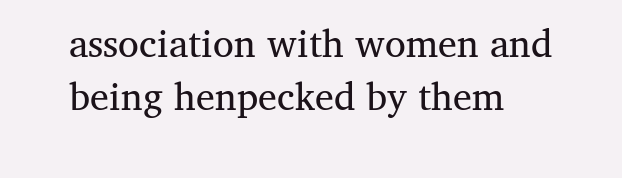association with women and being henpecked by them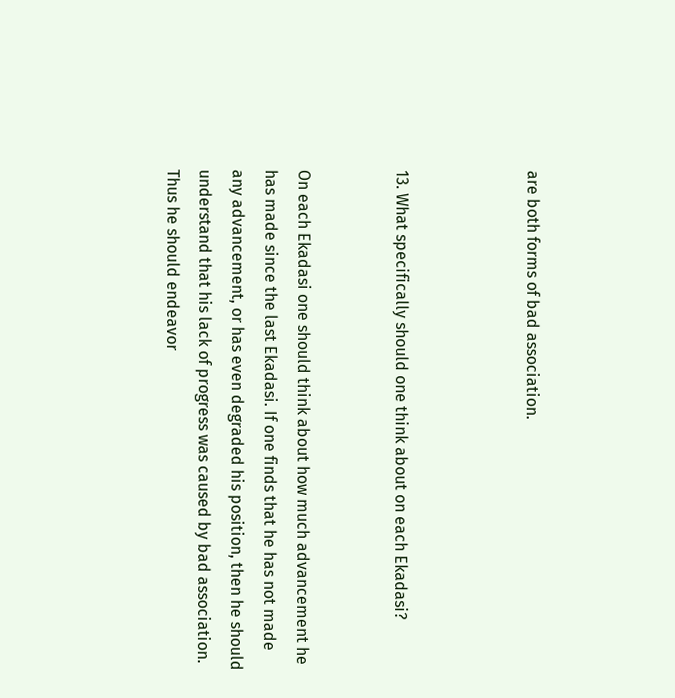are both forms of bad association.



13. What specifically should one think about on each Ekadasi?


On each Ekadasi one should think about how much advancement he has made since the last Ekadasi. If one finds that he has not made any advancement, or has even degraded his position, then he should understand that his lack of progress was caused by bad association. Thus he should endeavor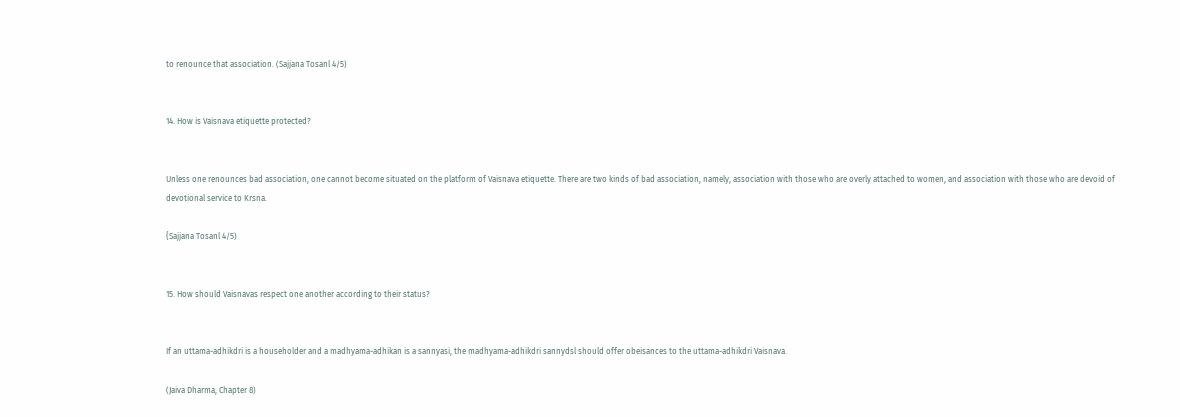to renounce that association. (Sajjana Tosanl 4/5)


14. How is Vaisnava etiquette protected?


Unless one renounces bad association, one cannot become situated on the platform of Vaisnava etiquette. There are two kinds of bad association, namely, association with those who are overly attached to women, and association with those who are devoid of devotional service to Krsna.

{Sajjana Tosanl 4/5)


15. How should Vaisnavas respect one another according to their status?


If an uttama-adhikdri is a householder and a madhyama-adhikan is a sannyasi, the madhyama-adhikdri sannydsl should offer obeisances to the uttama-adhikdri Vaisnava.

(Jaiva Dharma, Chapter 8)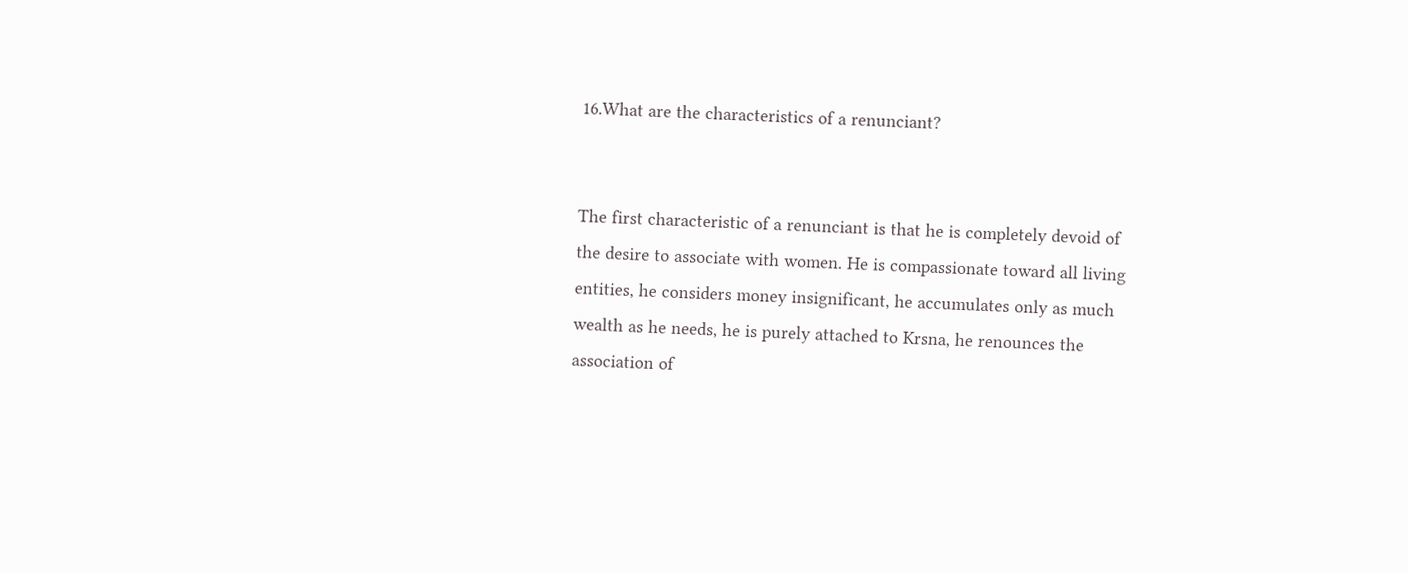16.What are the characteristics of a renunciant?


The first characteristic of a renunciant is that he is completely devoid of the desire to associate with women. He is compassionate toward all living entities, he considers money insignificant, he accumulates only as much wealth as he needs, he is purely attached to Krsna, he renounces the association of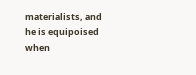materialists, and he is equipoised when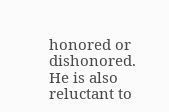honored or dishonored. He is also reluctant to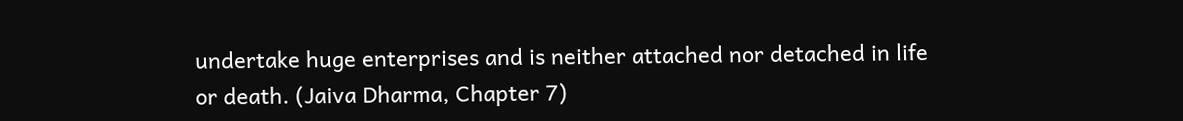undertake huge enterprises and is neither attached nor detached in life or death. (Jaiva Dharma, Chapter 7)